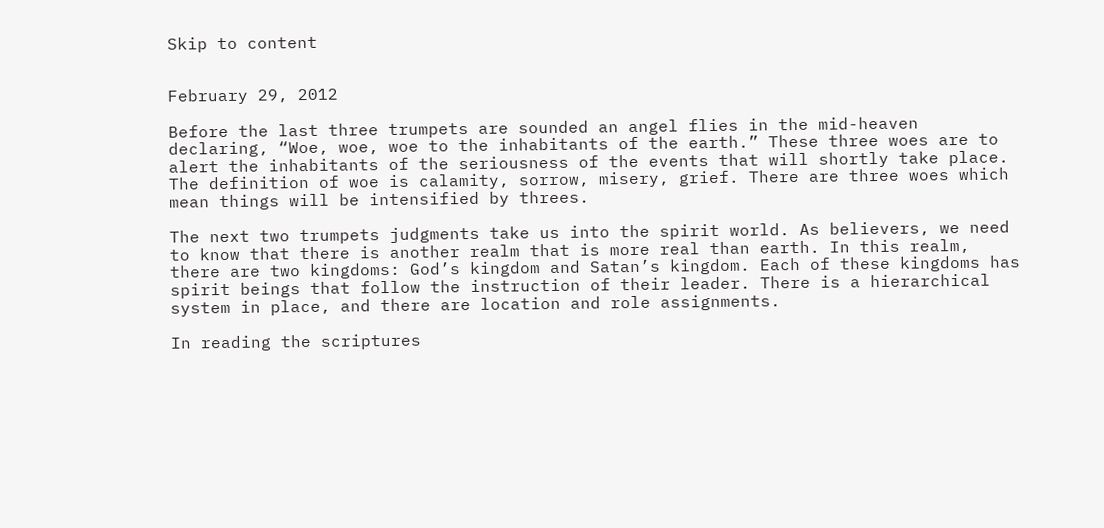Skip to content


February 29, 2012

Before the last three trumpets are sounded an angel flies in the mid-heaven declaring, “Woe, woe, woe to the inhabitants of the earth.” These three woes are to alert the inhabitants of the seriousness of the events that will shortly take place. The definition of woe is calamity, sorrow, misery, grief. There are three woes which mean things will be intensified by threes.

The next two trumpets judgments take us into the spirit world. As believers, we need to know that there is another realm that is more real than earth. In this realm, there are two kingdoms: God’s kingdom and Satan’s kingdom. Each of these kingdoms has spirit beings that follow the instruction of their leader. There is a hierarchical system in place, and there are location and role assignments.

In reading the scriptures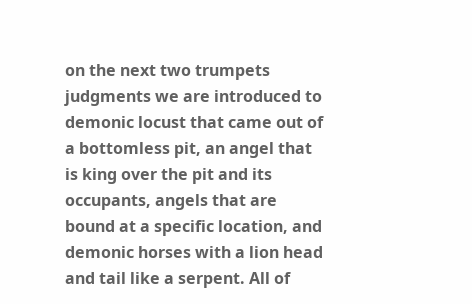on the next two trumpets judgments we are introduced to demonic locust that came out of a bottomless pit, an angel that is king over the pit and its occupants, angels that are bound at a specific location, and demonic horses with a lion head and tail like a serpent. All of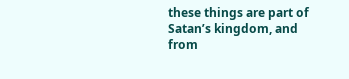these things are part of  Satan’s kingdom, and from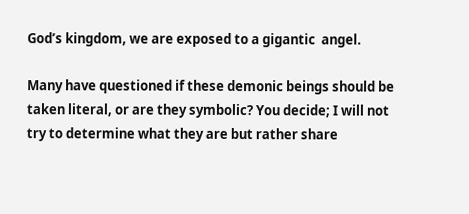God’s kingdom, we are exposed to a gigantic  angel.

Many have questioned if these demonic beings should be taken literal, or are they symbolic? You decide; I will not try to determine what they are but rather share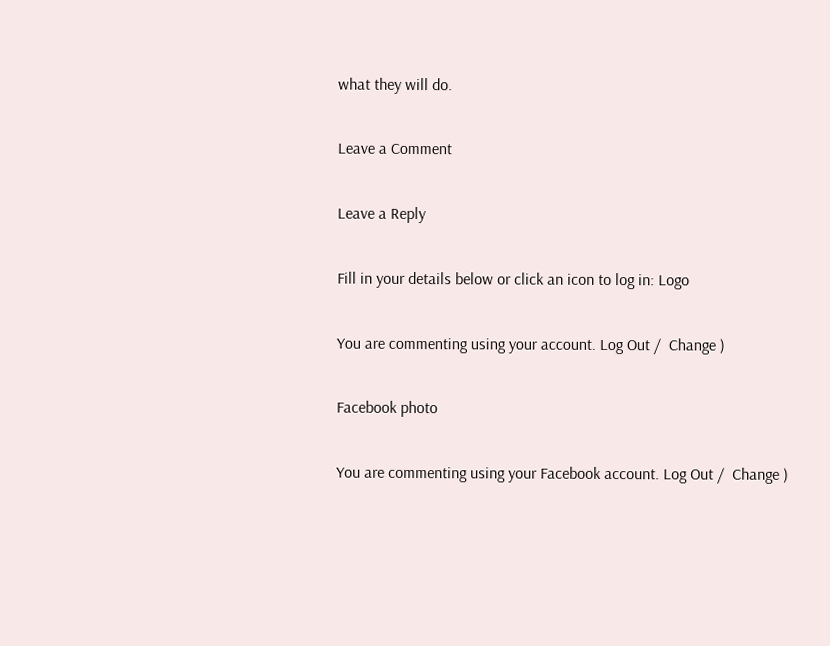what they will do.

Leave a Comment

Leave a Reply

Fill in your details below or click an icon to log in: Logo

You are commenting using your account. Log Out /  Change )

Facebook photo

You are commenting using your Facebook account. Log Out /  Change )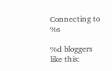Connecting to %s

%d bloggers like this: